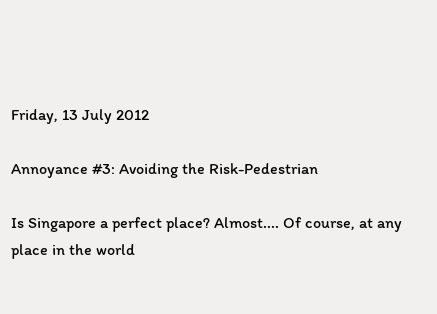Friday, 13 July 2012

Annoyance #3: Avoiding the Risk-Pedestrian

Is Singapore a perfect place? Almost.... Of course, at any place in the world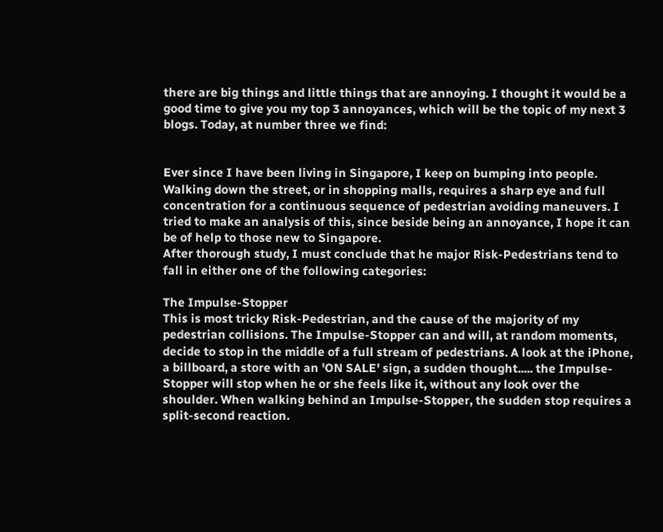there are big things and little things that are annoying. I thought it would be a good time to give you my top 3 annoyances, which will be the topic of my next 3 blogs. Today, at number three we find:


Ever since I have been living in Singapore, I keep on bumping into people. Walking down the street, or in shopping malls, requires a sharp eye and full concentration for a continuous sequence of pedestrian avoiding maneuvers. I tried to make an analysis of this, since beside being an annoyance, I hope it can be of help to those new to Singapore.
After thorough study, I must conclude that he major Risk-Pedestrians tend to fall in either one of the following categories:

The Impulse-Stopper
This is most tricky Risk-Pedestrian, and the cause of the majority of my pedestrian collisions. The Impulse-Stopper can and will, at random moments, decide to stop in the middle of a full stream of pedestrians. A look at the iPhone, a billboard, a store with an 'ON SALE' sign, a sudden thought..... the Impulse-Stopper will stop when he or she feels like it, without any look over the shoulder. When walking behind an Impulse-Stopper, the sudden stop requires a split-second reaction.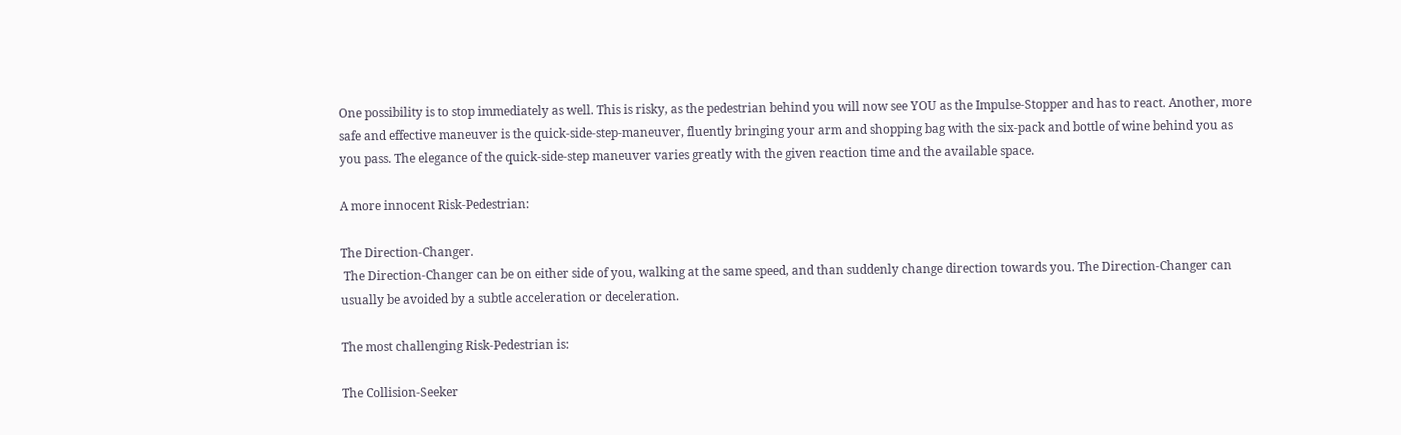One possibility is to stop immediately as well. This is risky, as the pedestrian behind you will now see YOU as the Impulse-Stopper and has to react. Another, more safe and effective maneuver is the quick-side-step-maneuver, fluently bringing your arm and shopping bag with the six-pack and bottle of wine behind you as you pass. The elegance of the quick-side-step maneuver varies greatly with the given reaction time and the available space.

A more innocent Risk-Pedestrian:

The Direction-Changer.
 The Direction-Changer can be on either side of you, walking at the same speed, and than suddenly change direction towards you. The Direction-Changer can usually be avoided by a subtle acceleration or deceleration.

The most challenging Risk-Pedestrian is:

The Collision-Seeker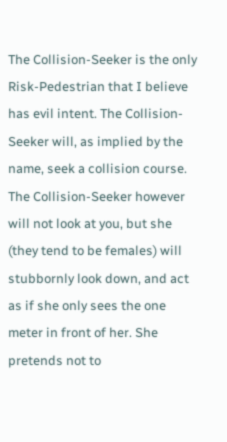The Collision-Seeker is the only Risk-Pedestrian that I believe has evil intent. The Collision-Seeker will, as implied by the name, seek a collision course. The Collision-Seeker however will not look at you, but she (they tend to be females) will stubbornly look down, and act as if she only sees the one meter in front of her. She pretends not to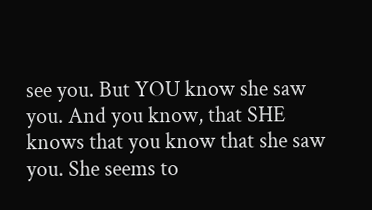see you. But YOU know she saw you. And you know, that SHE knows that you know that she saw you. She seems to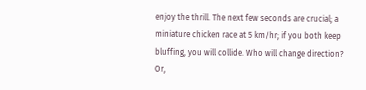enjoy the thrill. The next few seconds are crucial; a miniature chicken race at 5 km/hr; if you both keep bluffing, you will collide. Who will change direction? Or,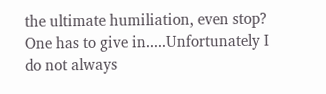the ultimate humiliation, even stop? One has to give in.....Unfortunately I do not always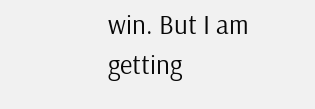win. But I am getting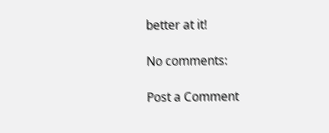better at it!

No comments:

Post a Comment